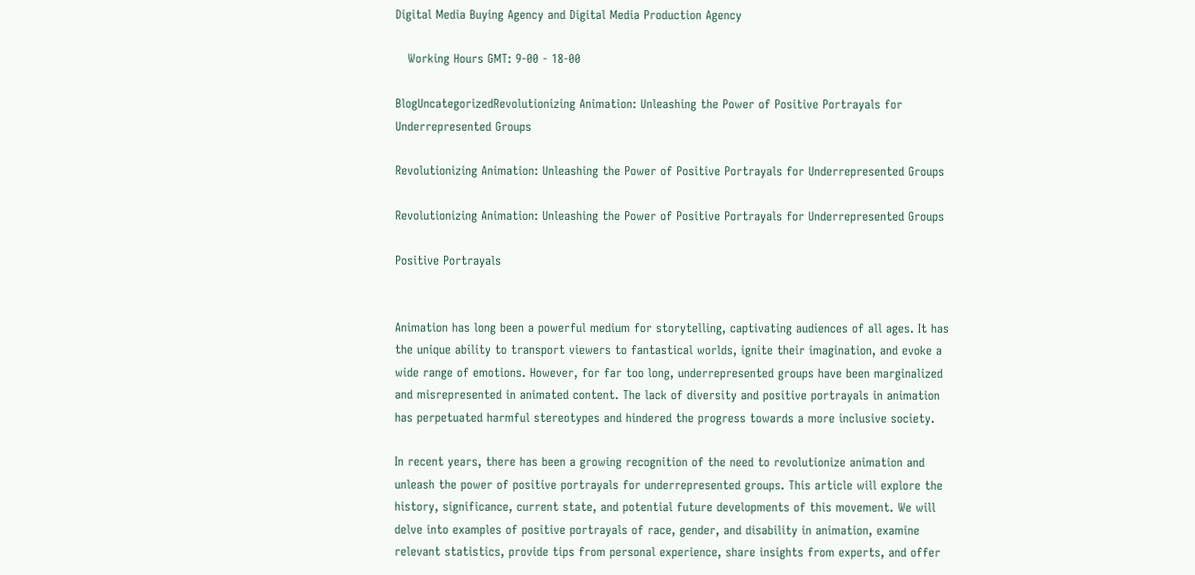Digital Media Buying Agency and Digital Media Production Agency

   Working Hours GMT: 9-00 - 18-00

BlogUncategorizedRevolutionizing Animation: Unleashing the Power of Positive Portrayals for Underrepresented Groups

Revolutionizing Animation: Unleashing the Power of Positive Portrayals for Underrepresented Groups

Revolutionizing Animation: Unleashing the Power of Positive Portrayals for Underrepresented Groups

Positive Portrayals


Animation has long been a powerful medium for storytelling, captivating audiences of all ages. It has the unique ability to transport viewers to fantastical worlds, ignite their imagination, and evoke a wide range of emotions. However, for far too long, underrepresented groups have been marginalized and misrepresented in animated content. The lack of diversity and positive portrayals in animation has perpetuated harmful stereotypes and hindered the progress towards a more inclusive society.

In recent years, there has been a growing recognition of the need to revolutionize animation and unleash the power of positive portrayals for underrepresented groups. This article will explore the history, significance, current state, and potential future developments of this movement. We will delve into examples of positive portrayals of race, gender, and disability in animation, examine relevant statistics, provide tips from personal experience, share insights from experts, and offer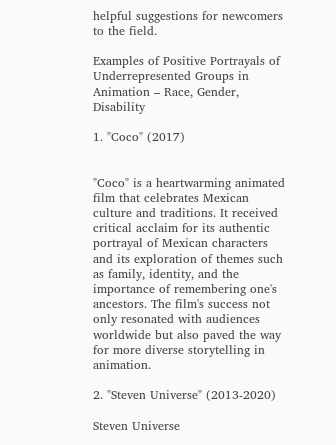helpful suggestions for newcomers to the field.

Examples of Positive Portrayals of Underrepresented Groups in Animation – Race, Gender, Disability

1. "Coco" (2017)


"Coco" is a heartwarming animated film that celebrates Mexican culture and traditions. It received critical acclaim for its authentic portrayal of Mexican characters and its exploration of themes such as family, identity, and the importance of remembering one's ancestors. The film's success not only resonated with audiences worldwide but also paved the way for more diverse storytelling in animation.

2. "Steven Universe" (2013-2020)

Steven Universe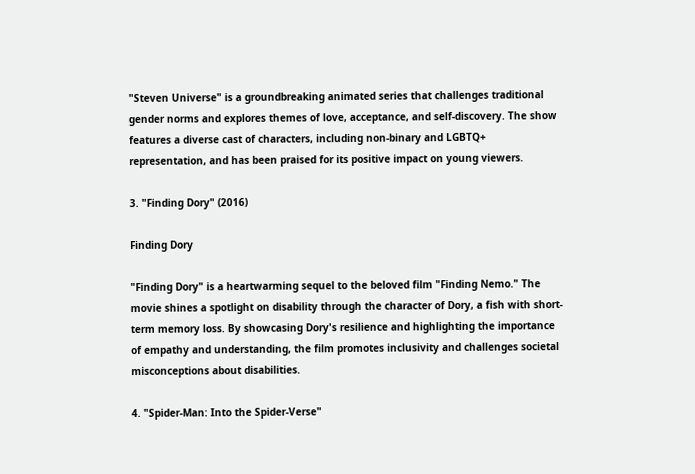"Steven Universe" is a groundbreaking animated series that challenges traditional gender norms and explores themes of love, acceptance, and self-discovery. The show features a diverse cast of characters, including non-binary and LGBTQ+ representation, and has been praised for its positive impact on young viewers.

3. "Finding Dory" (2016)

Finding Dory

"Finding Dory" is a heartwarming sequel to the beloved film "Finding Nemo." The movie shines a spotlight on disability through the character of Dory, a fish with short-term memory loss. By showcasing Dory's resilience and highlighting the importance of empathy and understanding, the film promotes inclusivity and challenges societal misconceptions about disabilities.

4. "Spider-Man: Into the Spider-Verse"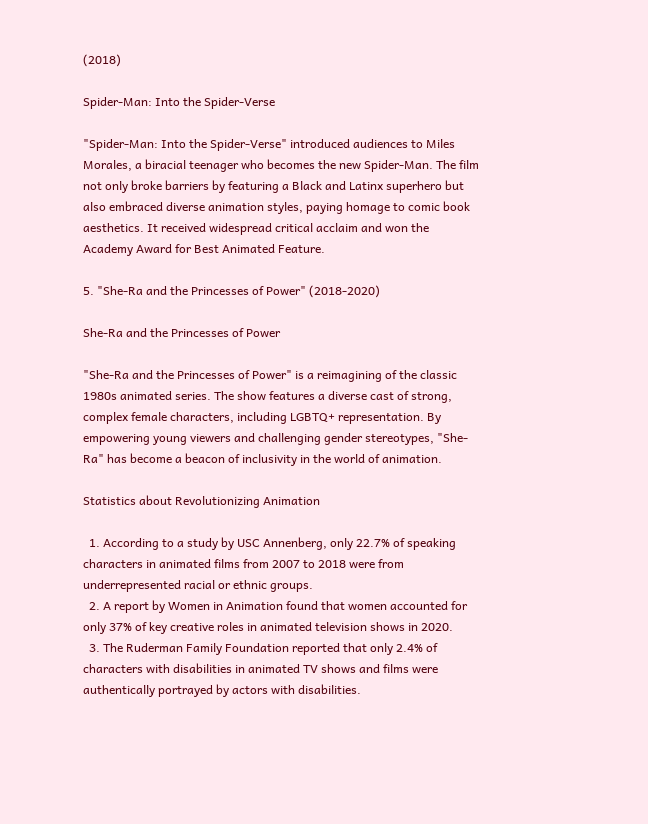(2018)

Spider-Man: Into the Spider-Verse

"Spider-Man: Into the Spider-Verse" introduced audiences to Miles Morales, a biracial teenager who becomes the new Spider-Man. The film not only broke barriers by featuring a Black and Latinx superhero but also embraced diverse animation styles, paying homage to comic book aesthetics. It received widespread critical acclaim and won the Academy Award for Best Animated Feature.

5. "She-Ra and the Princesses of Power" (2018-2020)

She-Ra and the Princesses of Power

"She-Ra and the Princesses of Power" is a reimagining of the classic 1980s animated series. The show features a diverse cast of strong, complex female characters, including LGBTQ+ representation. By empowering young viewers and challenging gender stereotypes, "She-Ra" has become a beacon of inclusivity in the world of animation.

Statistics about Revolutionizing Animation

  1. According to a study by USC Annenberg, only 22.7% of speaking characters in animated films from 2007 to 2018 were from underrepresented racial or ethnic groups.
  2. A report by Women in Animation found that women accounted for only 37% of key creative roles in animated television shows in 2020.
  3. The Ruderman Family Foundation reported that only 2.4% of characters with disabilities in animated TV shows and films were authentically portrayed by actors with disabilities.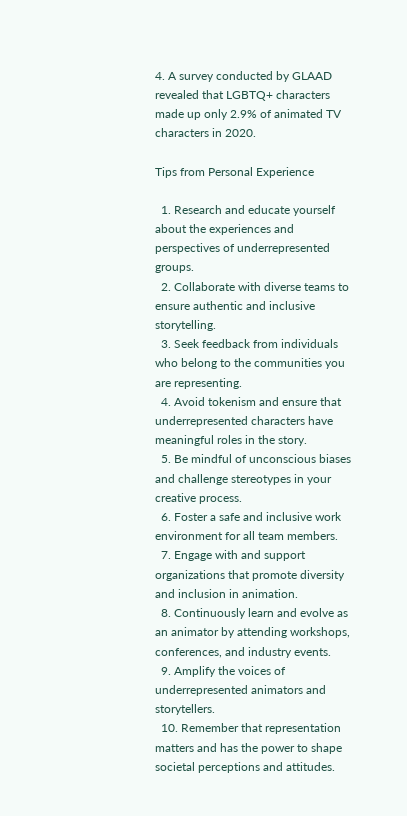4. A survey conducted by GLAAD revealed that LGBTQ+ characters made up only 2.9% of animated TV characters in 2020.

Tips from Personal Experience

  1. Research and educate yourself about the experiences and perspectives of underrepresented groups.
  2. Collaborate with diverse teams to ensure authentic and inclusive storytelling.
  3. Seek feedback from individuals who belong to the communities you are representing.
  4. Avoid tokenism and ensure that underrepresented characters have meaningful roles in the story.
  5. Be mindful of unconscious biases and challenge stereotypes in your creative process.
  6. Foster a safe and inclusive work environment for all team members.
  7. Engage with and support organizations that promote diversity and inclusion in animation.
  8. Continuously learn and evolve as an animator by attending workshops, conferences, and industry events.
  9. Amplify the voices of underrepresented animators and storytellers.
  10. Remember that representation matters and has the power to shape societal perceptions and attitudes.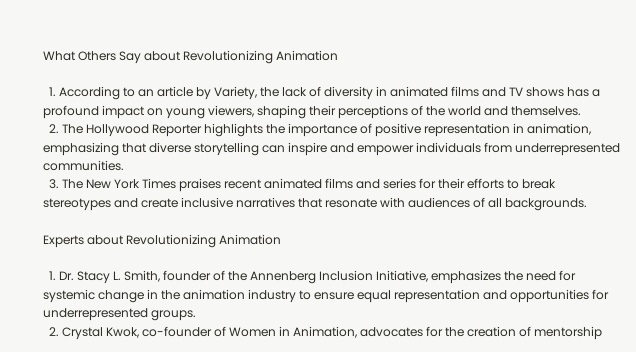What Others Say about Revolutionizing Animation

  1. According to an article by Variety, the lack of diversity in animated films and TV shows has a profound impact on young viewers, shaping their perceptions of the world and themselves.
  2. The Hollywood Reporter highlights the importance of positive representation in animation, emphasizing that diverse storytelling can inspire and empower individuals from underrepresented communities.
  3. The New York Times praises recent animated films and series for their efforts to break stereotypes and create inclusive narratives that resonate with audiences of all backgrounds.

Experts about Revolutionizing Animation

  1. Dr. Stacy L. Smith, founder of the Annenberg Inclusion Initiative, emphasizes the need for systemic change in the animation industry to ensure equal representation and opportunities for underrepresented groups.
  2. Crystal Kwok, co-founder of Women in Animation, advocates for the creation of mentorship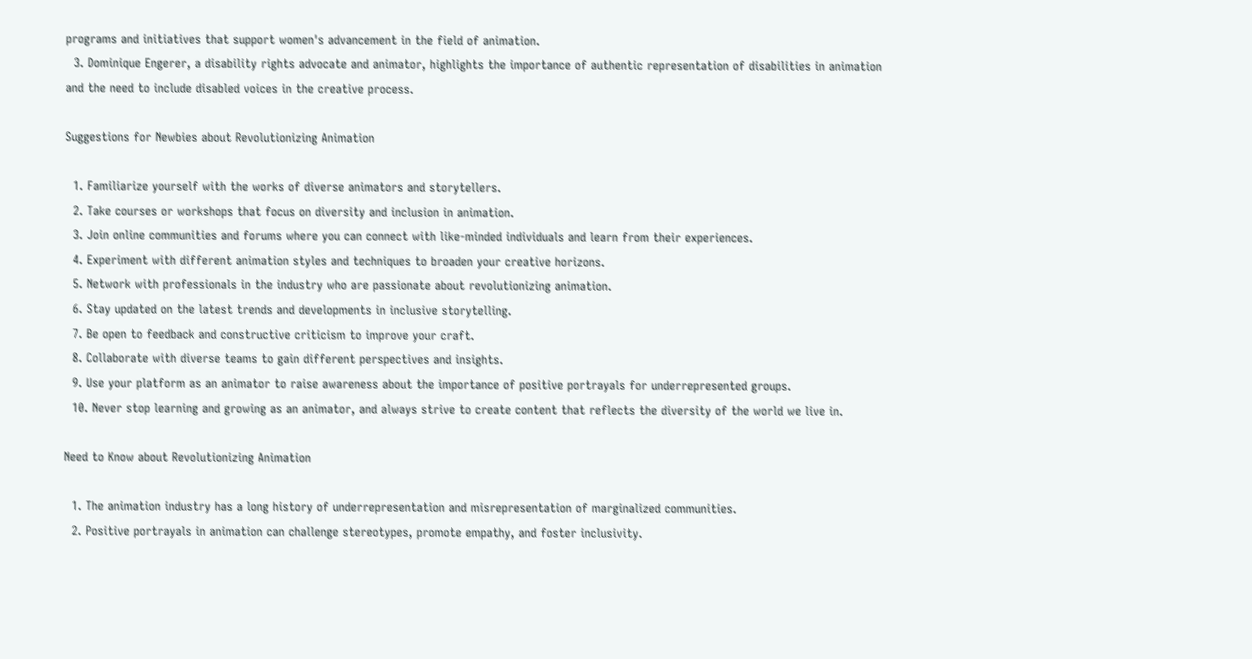programs and initiatives that support women's advancement in the field of animation.
  3. Dominique Engerer, a disability rights advocate and animator, highlights the importance of authentic representation of disabilities in animation and the need to include disabled voices in the creative process.

Suggestions for Newbies about Revolutionizing Animation

  1. Familiarize yourself with the works of diverse animators and storytellers.
  2. Take courses or workshops that focus on diversity and inclusion in animation.
  3. Join online communities and forums where you can connect with like-minded individuals and learn from their experiences.
  4. Experiment with different animation styles and techniques to broaden your creative horizons.
  5. Network with professionals in the industry who are passionate about revolutionizing animation.
  6. Stay updated on the latest trends and developments in inclusive storytelling.
  7. Be open to feedback and constructive criticism to improve your craft.
  8. Collaborate with diverse teams to gain different perspectives and insights.
  9. Use your platform as an animator to raise awareness about the importance of positive portrayals for underrepresented groups.
  10. Never stop learning and growing as an animator, and always strive to create content that reflects the diversity of the world we live in.

Need to Know about Revolutionizing Animation

  1. The animation industry has a long history of underrepresentation and misrepresentation of marginalized communities.
  2. Positive portrayals in animation can challenge stereotypes, promote empathy, and foster inclusivity.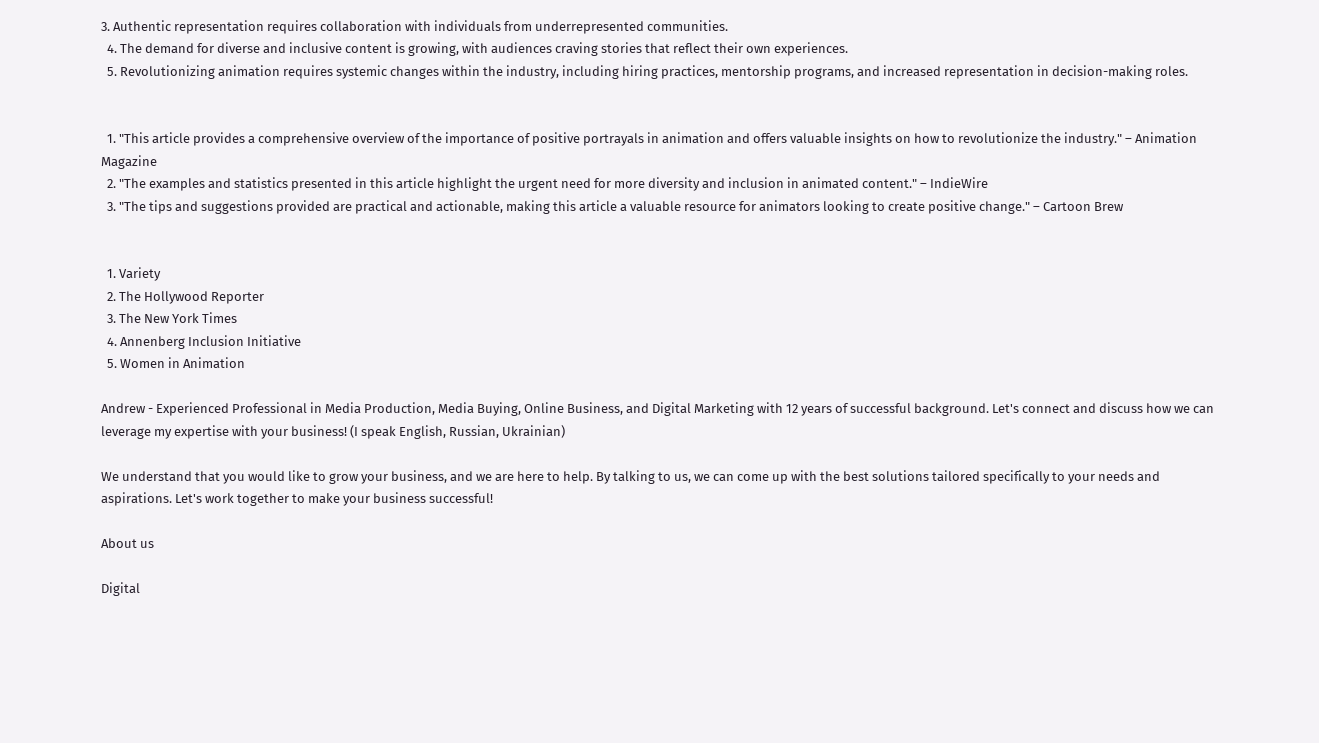3. Authentic representation requires collaboration with individuals from underrepresented communities.
  4. The demand for diverse and inclusive content is growing, with audiences craving stories that reflect their own experiences.
  5. Revolutionizing animation requires systemic changes within the industry, including hiring practices, mentorship programs, and increased representation in decision-making roles.


  1. "This article provides a comprehensive overview of the importance of positive portrayals in animation and offers valuable insights on how to revolutionize the industry." – Animation Magazine
  2. "The examples and statistics presented in this article highlight the urgent need for more diversity and inclusion in animated content." – IndieWire
  3. "The tips and suggestions provided are practical and actionable, making this article a valuable resource for animators looking to create positive change." – Cartoon Brew


  1. Variety
  2. The Hollywood Reporter
  3. The New York Times
  4. Annenberg Inclusion Initiative
  5. Women in Animation

Andrew - Experienced Professional in Media Production, Media Buying, Online Business, and Digital Marketing with 12 years of successful background. Let's connect and discuss how we can leverage my expertise with your business! (I speak English, Russian, Ukrainian)

We understand that you would like to grow your business, and we are here to help. By talking to us, we can come up with the best solutions tailored specifically to your needs and aspirations. Let's work together to make your business successful!

About us

Digital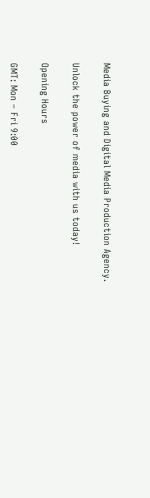Media Buying and Digital Media Production Agency.

Unlock the power of media with us today!

Opening Hours

GMT: Mon – Fri 9:00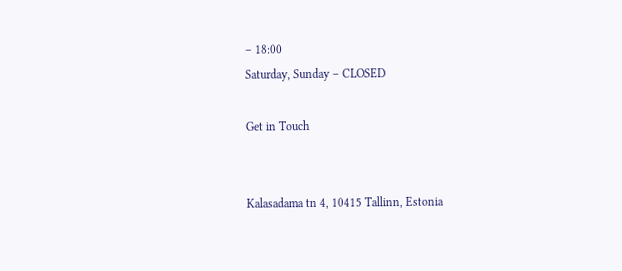– 18:00
Saturday, Sunday – CLOSED

Get in Touch


Kalasadama tn 4, 10415 Tallinn, Estonia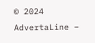© 2024 AdvertaLine –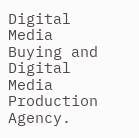Digital Media Buying and Digital Media Production Agency.